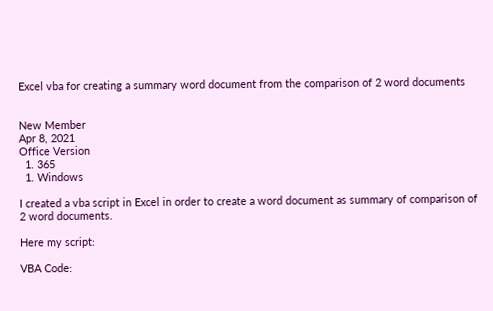Excel vba for creating a summary word document from the comparison of 2 word documents


New Member
Apr 8, 2021
Office Version
  1. 365
  1. Windows

I created a vba script in Excel in order to create a word document as summary of comparison of 2 word documents.

Here my script:

VBA Code: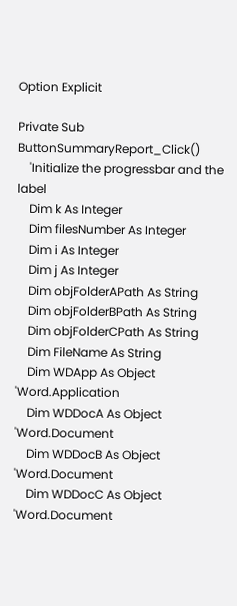Option Explicit

Private Sub ButtonSummaryReport_Click()
    'Initialize the progressbar and the label
    Dim k As Integer
    Dim filesNumber As Integer
    Dim i As Integer
    Dim j As Integer
    Dim objFolderAPath As String
    Dim objFolderBPath As String
    Dim objFolderCPath As String
    Dim FileName As String
    Dim WDApp As Object 'Word.Application
    Dim WDDocA As Object 'Word.Document
    Dim WDDocB As Object 'Word.Document
    Dim WDDocC As Object 'Word.Document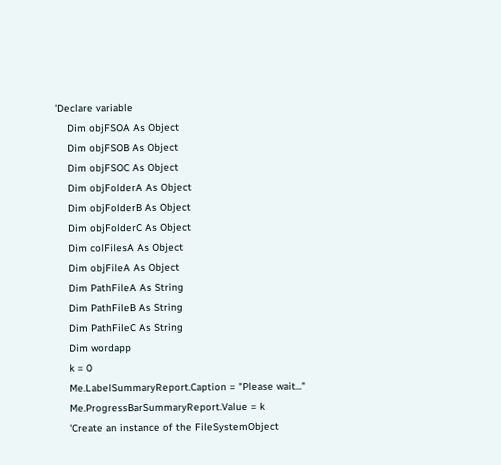'Declare variable
    Dim objFSOA As Object
    Dim objFSOB As Object
    Dim objFSOC As Object
    Dim objFolderA As Object
    Dim objFolderB As Object
    Dim objFolderC As Object
    Dim colFilesA As Object
    Dim objFileA As Object
    Dim PathFileA As String
    Dim PathFileB As String
    Dim PathFileC As String
    Dim wordapp
    k = 0
    Me.LabelSummaryReport.Caption = "Please wait..."
    Me.ProgressBarSummaryReport.Value = k
    'Create an instance of the FileSystemObject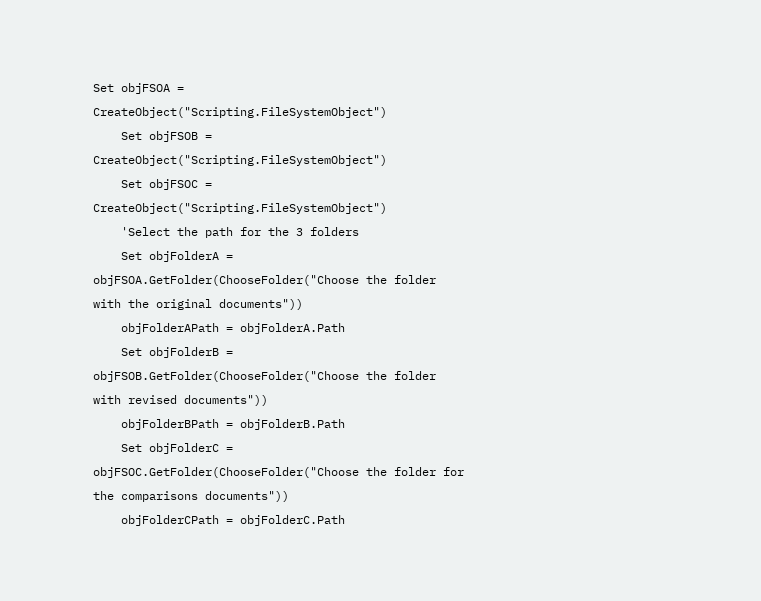Set objFSOA = CreateObject("Scripting.FileSystemObject")
    Set objFSOB = CreateObject("Scripting.FileSystemObject")
    Set objFSOC = CreateObject("Scripting.FileSystemObject")
    'Select the path for the 3 folders
    Set objFolderA = objFSOA.GetFolder(ChooseFolder("Choose the folder with the original documents"))
    objFolderAPath = objFolderA.Path
    Set objFolderB = objFSOB.GetFolder(ChooseFolder("Choose the folder with revised documents"))
    objFolderBPath = objFolderB.Path
    Set objFolderC = objFSOC.GetFolder(ChooseFolder("Choose the folder for the comparisons documents"))
    objFolderCPath = objFolderC.Path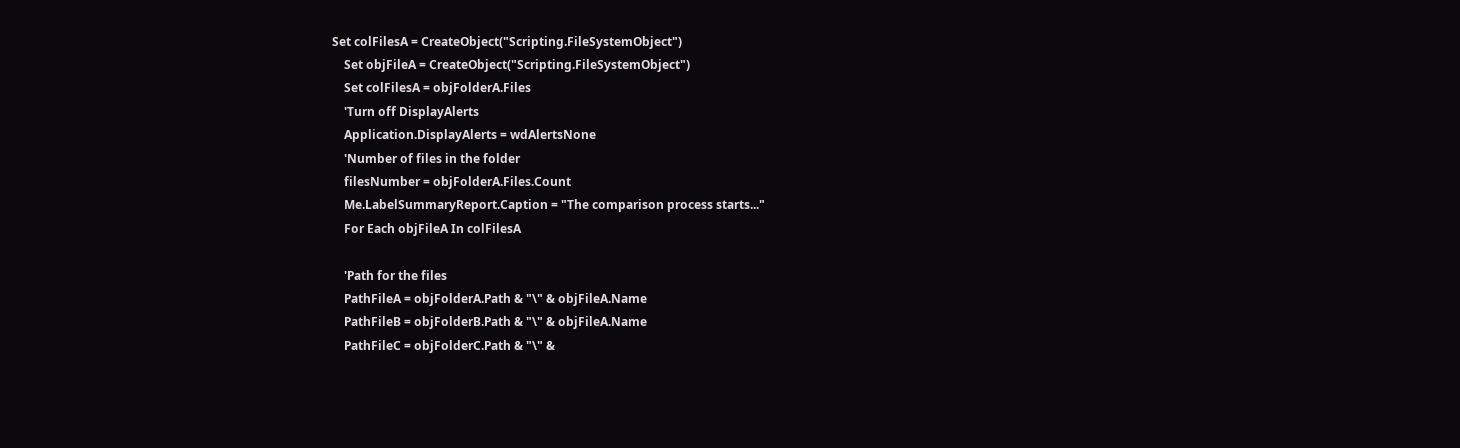Set colFilesA = CreateObject("Scripting.FileSystemObject")
    Set objFileA = CreateObject("Scripting.FileSystemObject")
    Set colFilesA = objFolderA.Files
    'Turn off DisplayAlerts
    Application.DisplayAlerts = wdAlertsNone
    'Number of files in the folder
    filesNumber = objFolderA.Files.Count
    Me.LabelSummaryReport.Caption = "The comparison process starts..."
    For Each objFileA In colFilesA

    'Path for the files
    PathFileA = objFolderA.Path & "\" & objFileA.Name
    PathFileB = objFolderB.Path & "\" & objFileA.Name
    PathFileC = objFolderC.Path & "\" &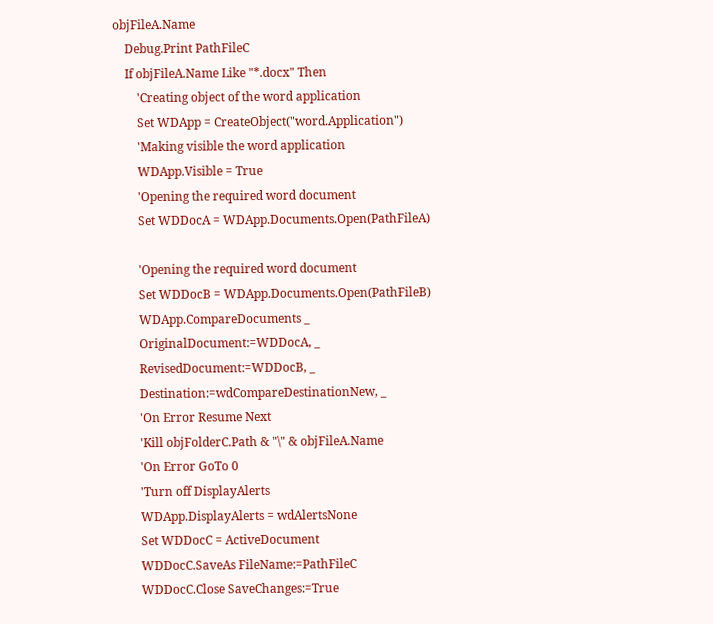objFileA.Name
    Debug.Print PathFileC
    If objFileA.Name Like "*.docx" Then
        'Creating object of the word application
        Set WDApp = CreateObject("word.Application")
        'Making visible the word application
        WDApp.Visible = True
        'Opening the required word document
        Set WDDocA = WDApp.Documents.Open(PathFileA)

        'Opening the required word document
        Set WDDocB = WDApp.Documents.Open(PathFileB)
        WDApp.CompareDocuments _
        OriginalDocument:=WDDocA, _
        RevisedDocument:=WDDocB, _
        Destination:=wdCompareDestinationNew, _
        'On Error Resume Next
        'Kill objFolderC.Path & "\" & objFileA.Name
        'On Error GoTo 0
        'Turn off DisplayAlerts
        WDApp.DisplayAlerts = wdAlertsNone
        Set WDDocC = ActiveDocument
        WDDocC.SaveAs FileName:=PathFileC
        WDDocC.Close SaveChanges:=True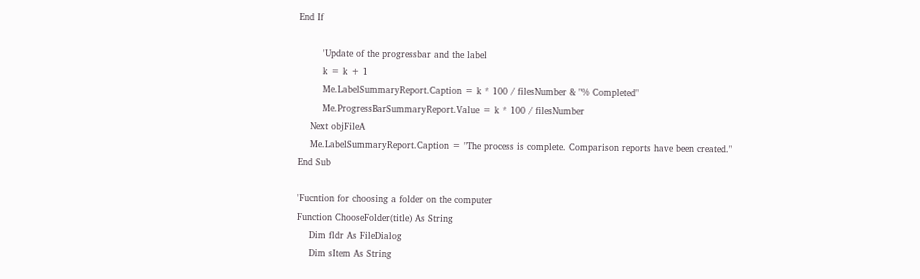End If

        'Update of the progressbar and the label
        k = k + 1
        Me.LabelSummaryReport.Caption = k * 100 / filesNumber & "% Completed"
        Me.ProgressBarSummaryReport.Value = k * 100 / filesNumber
    Next objFileA
    Me.LabelSummaryReport.Caption = "The process is complete. Comparison reports have been created."
End Sub

'Fucntion for choosing a folder on the computer
Function ChooseFolder(title) As String
    Dim fldr As FileDialog
    Dim sItem As String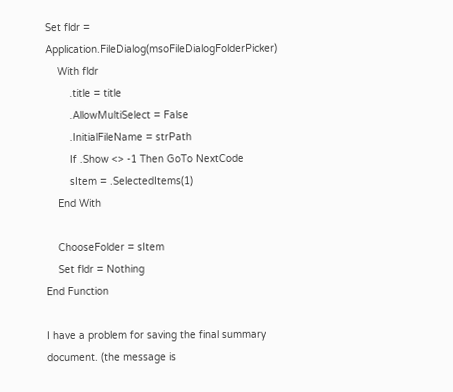Set fldr = Application.FileDialog(msoFileDialogFolderPicker)
    With fldr
        .title = title
        .AllowMultiSelect = False
        .InitialFileName = strPath
        If .Show <> -1 Then GoTo NextCode
        sItem = .SelectedItems(1)
    End With

    ChooseFolder = sItem
    Set fldr = Nothing
End Function

I have a problem for saving the final summary document. (the message is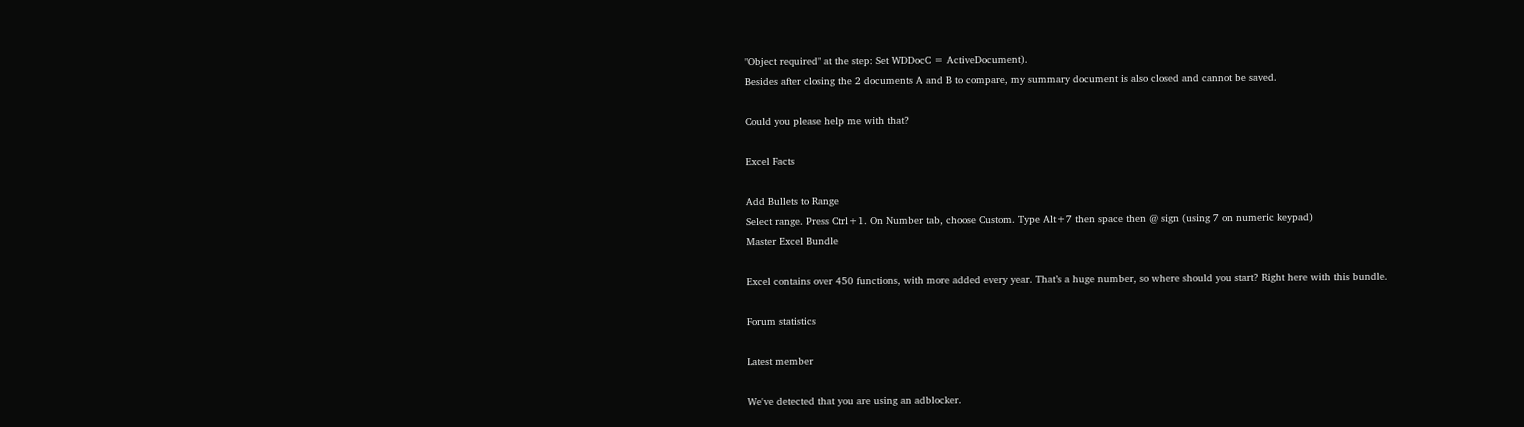"Object required" at the step: Set WDDocC = ActiveDocument).
Besides after closing the 2 documents A and B to compare, my summary document is also closed and cannot be saved.

Could you please help me with that?

Excel Facts

Add Bullets to Range
Select range. Press Ctrl+1. On Number tab, choose Custom. Type Alt+7 then space then @ sign (using 7 on numeric keypad)
Master Excel Bundle

Excel contains over 450 functions, with more added every year. That’s a huge number, so where should you start? Right here with this bundle.

Forum statistics

Latest member

We've detected that you are using an adblocker.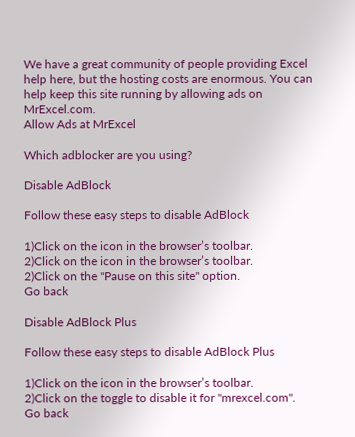We have a great community of people providing Excel help here, but the hosting costs are enormous. You can help keep this site running by allowing ads on MrExcel.com.
Allow Ads at MrExcel

Which adblocker are you using?

Disable AdBlock

Follow these easy steps to disable AdBlock

1)Click on the icon in the browser’s toolbar.
2)Click on the icon in the browser’s toolbar.
2)Click on the "Pause on this site" option.
Go back

Disable AdBlock Plus

Follow these easy steps to disable AdBlock Plus

1)Click on the icon in the browser’s toolbar.
2)Click on the toggle to disable it for "mrexcel.com".
Go back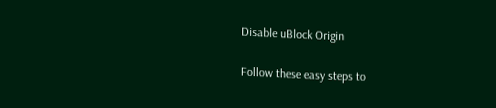Disable uBlock Origin

Follow these easy steps to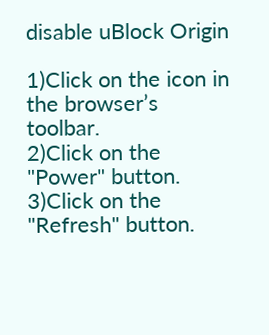disable uBlock Origin

1)Click on the icon in the browser’s toolbar.
2)Click on the "Power" button.
3)Click on the "Refresh" button.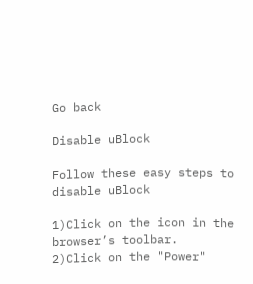Go back

Disable uBlock

Follow these easy steps to disable uBlock

1)Click on the icon in the browser’s toolbar.
2)Click on the "Power"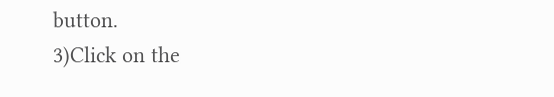button.
3)Click on the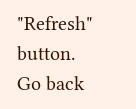"Refresh" button.
Go back